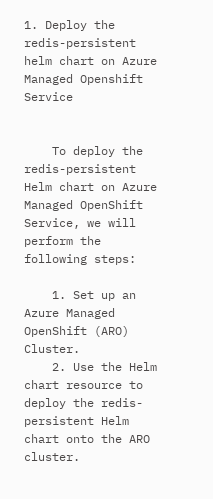1. Deploy the redis-persistent helm chart on Azure Managed Openshift Service


    To deploy the redis-persistent Helm chart on Azure Managed OpenShift Service, we will perform the following steps:

    1. Set up an Azure Managed OpenShift (ARO) Cluster.
    2. Use the Helm chart resource to deploy the redis-persistent Helm chart onto the ARO cluster.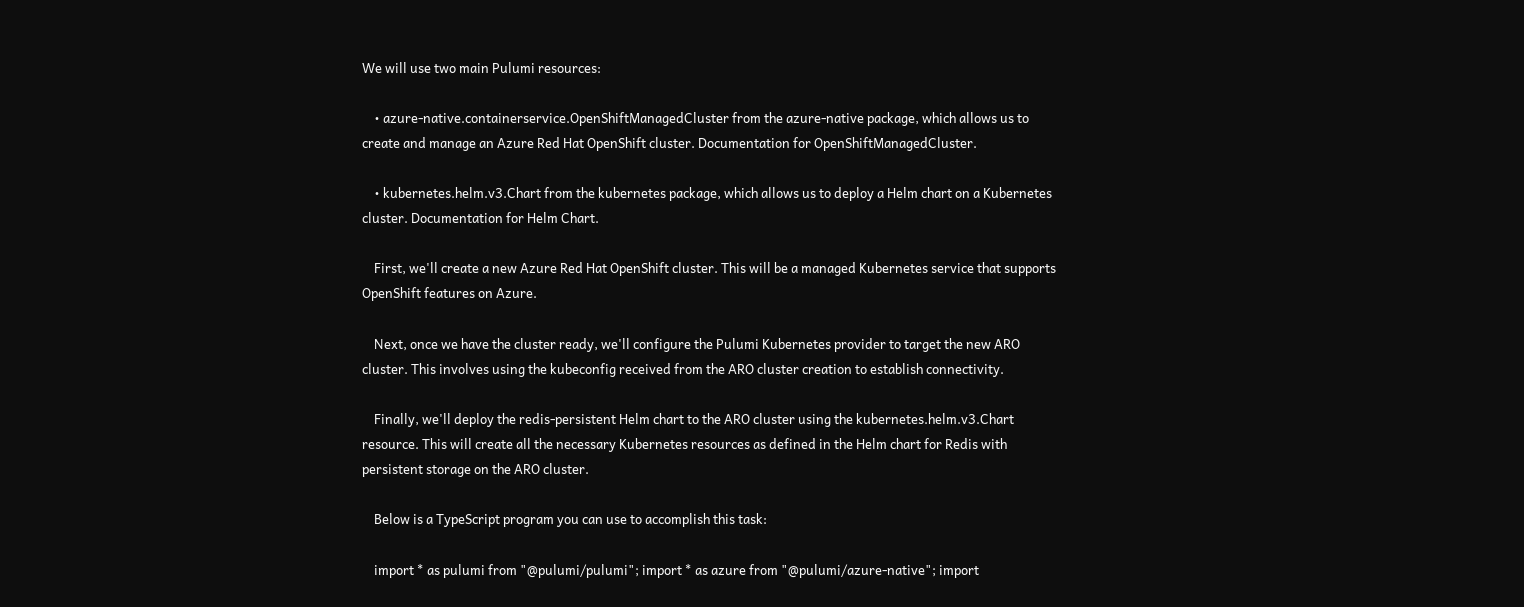We will use two main Pulumi resources:

    • azure-native.containerservice.OpenShiftManagedCluster from the azure-native package, which allows us to create and manage an Azure Red Hat OpenShift cluster. Documentation for OpenShiftManagedCluster.

    • kubernetes.helm.v3.Chart from the kubernetes package, which allows us to deploy a Helm chart on a Kubernetes cluster. Documentation for Helm Chart.

    First, we'll create a new Azure Red Hat OpenShift cluster. This will be a managed Kubernetes service that supports OpenShift features on Azure.

    Next, once we have the cluster ready, we'll configure the Pulumi Kubernetes provider to target the new ARO cluster. This involves using the kubeconfig received from the ARO cluster creation to establish connectivity.

    Finally, we'll deploy the redis-persistent Helm chart to the ARO cluster using the kubernetes.helm.v3.Chart resource. This will create all the necessary Kubernetes resources as defined in the Helm chart for Redis with persistent storage on the ARO cluster.

    Below is a TypeScript program you can use to accomplish this task:

    import * as pulumi from "@pulumi/pulumi"; import * as azure from "@pulumi/azure-native"; import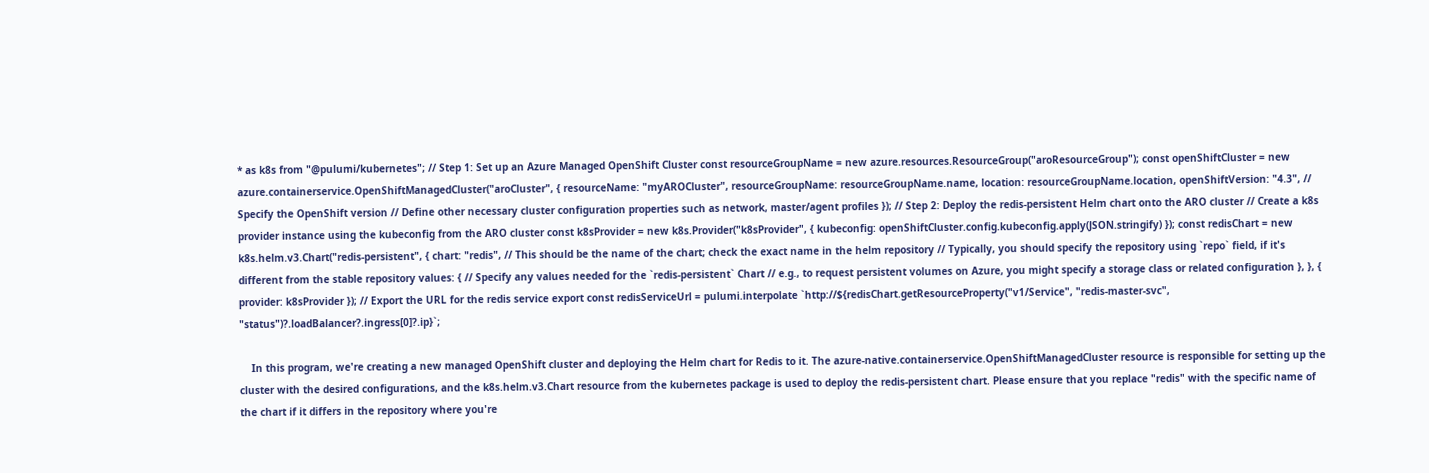* as k8s from "@pulumi/kubernetes"; // Step 1: Set up an Azure Managed OpenShift Cluster const resourceGroupName = new azure.resources.ResourceGroup("aroResourceGroup"); const openShiftCluster = new azure.containerservice.OpenShiftManagedCluster("aroCluster", { resourceName: "myAROCluster", resourceGroupName: resourceGroupName.name, location: resourceGroupName.location, openShiftVersion: "4.3", // Specify the OpenShift version // Define other necessary cluster configuration properties such as network, master/agent profiles }); // Step 2: Deploy the redis-persistent Helm chart onto the ARO cluster // Create a k8s provider instance using the kubeconfig from the ARO cluster const k8sProvider = new k8s.Provider("k8sProvider", { kubeconfig: openShiftCluster.config.kubeconfig.apply(JSON.stringify) }); const redisChart = new k8s.helm.v3.Chart("redis-persistent", { chart: "redis", // This should be the name of the chart; check the exact name in the helm repository // Typically, you should specify the repository using `repo` field, if it's different from the stable repository values: { // Specify any values needed for the `redis-persistent` Chart // e.g., to request persistent volumes on Azure, you might specify a storage class or related configuration }, }, { provider: k8sProvider }); // Export the URL for the redis service export const redisServiceUrl = pulumi.interpolate `http://${redisChart.getResourceProperty("v1/Service", "redis-master-svc", "status")?.loadBalancer?.ingress[0]?.ip}`;

    In this program, we're creating a new managed OpenShift cluster and deploying the Helm chart for Redis to it. The azure-native.containerservice.OpenShiftManagedCluster resource is responsible for setting up the cluster with the desired configurations, and the k8s.helm.v3.Chart resource from the kubernetes package is used to deploy the redis-persistent chart. Please ensure that you replace "redis" with the specific name of the chart if it differs in the repository where you're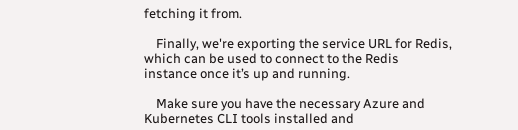fetching it from.

    Finally, we're exporting the service URL for Redis, which can be used to connect to the Redis instance once it’s up and running.

    Make sure you have the necessary Azure and Kubernetes CLI tools installed and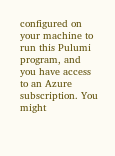configured on your machine to run this Pulumi program, and you have access to an Azure subscription. You might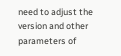need to adjust the version and other parameters of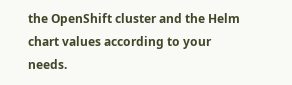the OpenShift cluster and the Helm chart values according to your needs.